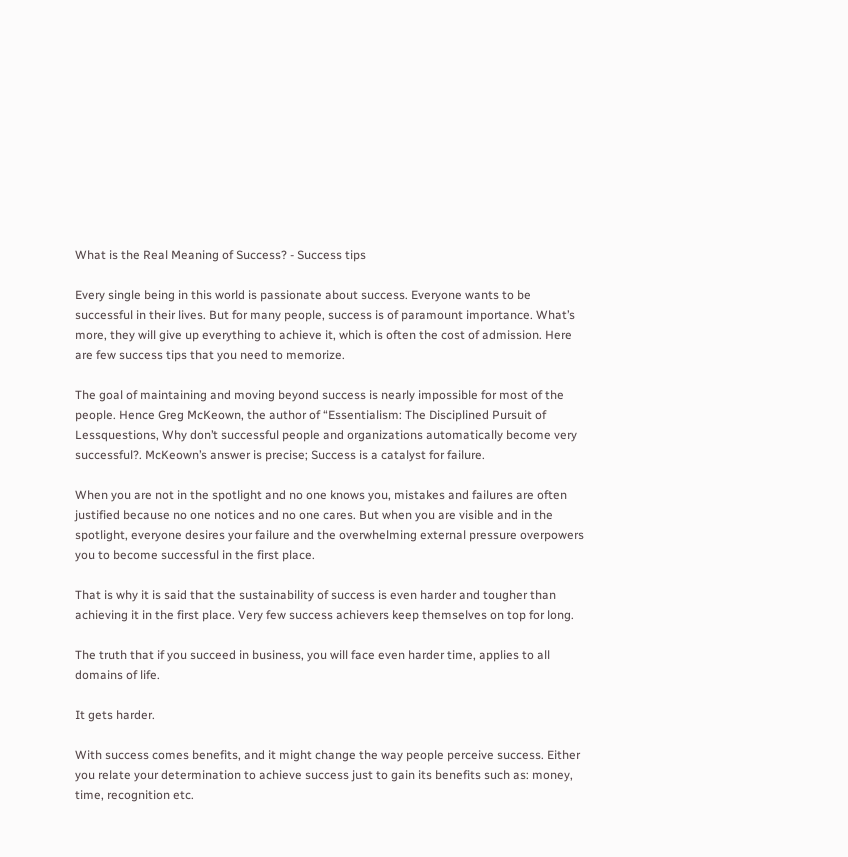What is the Real Meaning of Success? - Success tips

Every single being in this world is passionate about success. Everyone wants to be successful in their lives. But for many people, success is of paramount importance. What’s more, they will give up everything to achieve it, which is often the cost of admission. Here are few success tips that you need to memorize.

The goal of maintaining and moving beyond success is nearly impossible for most of the people. Hence Greg McKeown, the author of “Essentialism: The Disciplined Pursuit of Lessquestions, Why don’t successful people and organizations automatically become very successful?. McKeown’s answer is precise; Success is a catalyst for failure.

When you are not in the spotlight and no one knows you, mistakes and failures are often justified because no one notices and no one cares. But when you are visible and in the spotlight, everyone desires your failure and the overwhelming external pressure overpowers you to become successful in the first place.

That is why it is said that the sustainability of success is even harder and tougher than achieving it in the first place. Very few success achievers keep themselves on top for long.

The truth that if you succeed in business, you will face even harder time, applies to all domains of life.

It gets harder.

With success comes benefits, and it might change the way people perceive success. Either you relate your determination to achieve success just to gain its benefits such as: money, time, recognition etc.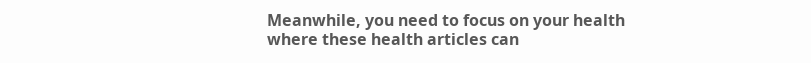Meanwhile, you need to focus on your health where these health articles can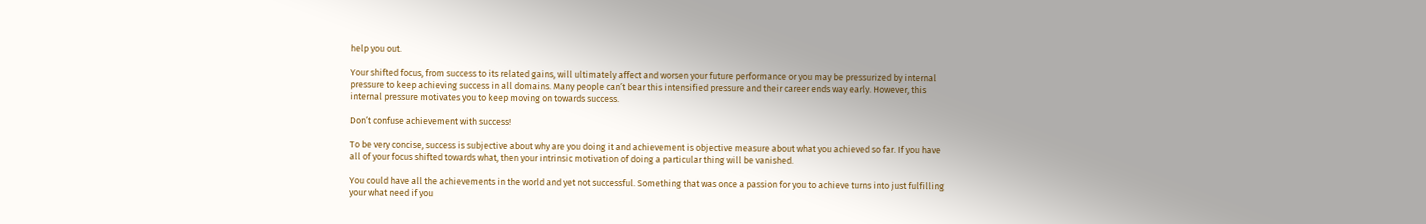help you out.

Your shifted focus, from success to its related gains, will ultimately affect and worsen your future performance or you may be pressurized by internal pressure to keep achieving success in all domains. Many people can’t bear this intensified pressure and their career ends way early. However, this internal pressure motivates you to keep moving on towards success.

Don’t confuse achievement with success!

To be very concise, success is subjective about why are you doing it and achievement is objective measure about what you achieved so far. If you have all of your focus shifted towards what, then your intrinsic motivation of doing a particular thing will be vanished.

You could have all the achievements in the world and yet not successful. Something that was once a passion for you to achieve turns into just fulfilling your what need if you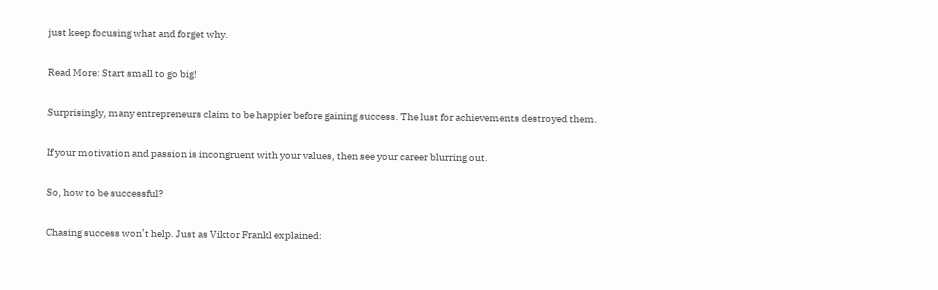just keep focusing what and forget why.

Read More: Start small to go big!

Surprisingly, many entrepreneurs claim to be happier before gaining success. The lust for achievements destroyed them.

If your motivation and passion is incongruent with your values, then see your career blurring out.

So, how to be successful?

Chasing success won’t help. Just as Viktor Frankl explained: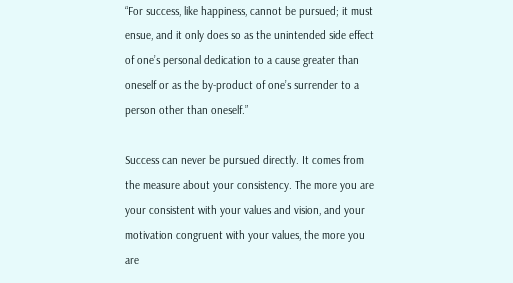“For success, like happiness, cannot be pursued; it must ensue, and it only does so as the unintended side effect of one’s personal dedication to a cause greater than oneself or as the by-product of one’s surrender to a person other than oneself.”

Success can never be pursued directly. It comes from the measure about your consistency. The more you are your consistent with your values and vision, and your motivation congruent with your values, the more you are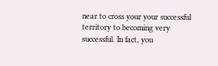near to cross your your successful territory to becoming very successful. In fact, you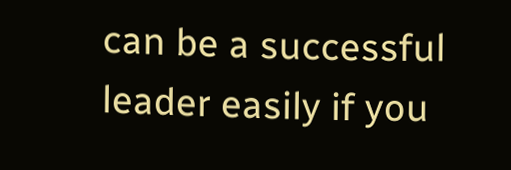can be a successful leader easily if you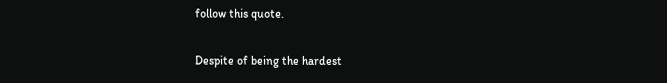follow this quote.

Despite of being the hardest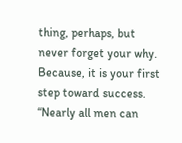thing, perhaps, but never forget your why. Because, it is your first step toward success. “Nearly all men can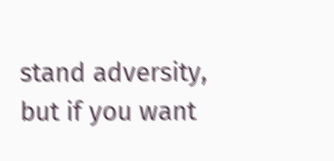stand adversity, but if you want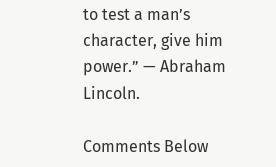to test a man’s character, give him power.” — Abraham Lincoln.

Comments Below